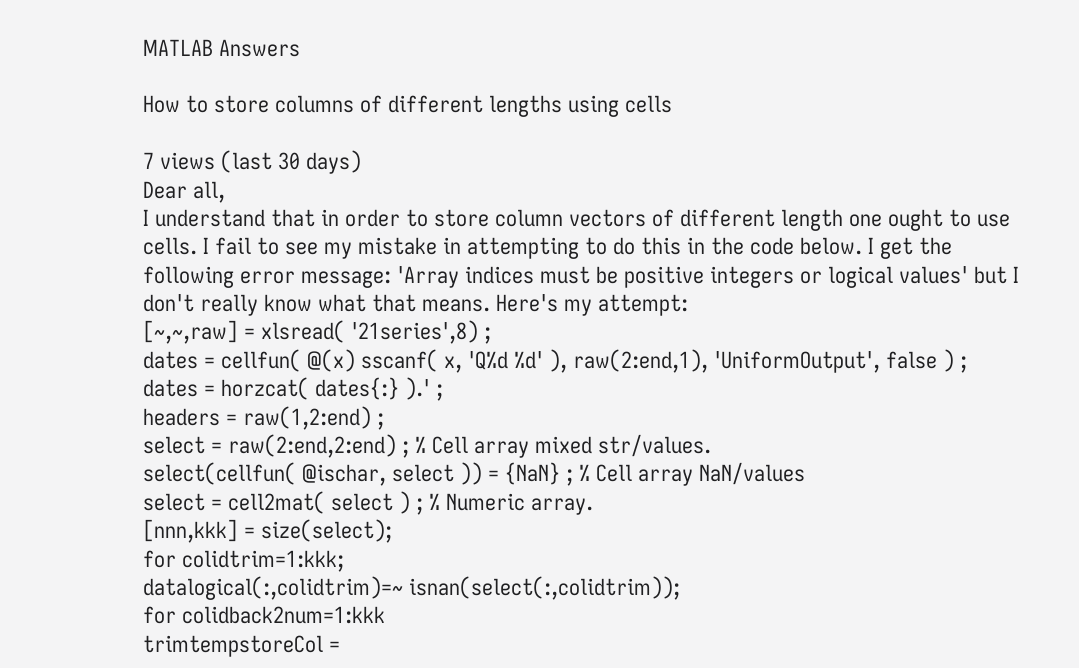MATLAB Answers

How to store columns of different lengths using cells

7 views (last 30 days)
Dear all,
I understand that in order to store column vectors of different length one ought to use cells. I fail to see my mistake in attempting to do this in the code below. I get the following error message: 'Array indices must be positive integers or logical values' but I don't really know what that means. Here's my attempt:
[~,~,raw] = xlsread( '21series',8) ;
dates = cellfun( @(x) sscanf( x, 'Q%d %d' ), raw(2:end,1), 'UniformOutput', false ) ;
dates = horzcat( dates{:} ).' ;
headers = raw(1,2:end) ;
select = raw(2:end,2:end) ; % Cell array mixed str/values.
select(cellfun( @ischar, select )) = {NaN} ; % Cell array NaN/values
select = cell2mat( select ) ; % Numeric array.
[nnn,kkk] = size(select);
for colidtrim=1:kkk;
datalogical(:,colidtrim)=~ isnan(select(:,colidtrim));
for colidback2num=1:kkk
trimtempstoreCol =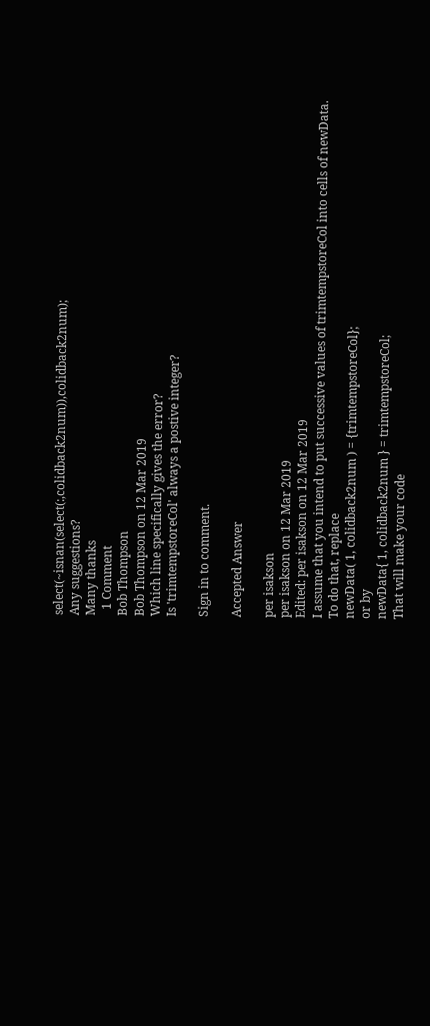select(~isnan(select(:,colidback2num)),colidback2num);
Any suggestions?
Many thanks
  1 Comment
Bob Thompson
Bob Thompson on 12 Mar 2019
Which line specifically gives the error?
Is 'trimtempstoreCol' always a postive integer?

Sign in to comment.

Accepted Answer

per isakson
per isakson on 12 Mar 2019
Edited: per isakson on 12 Mar 2019
I assume that you intend to put successive values of trimtempstoreCol into cells of newData.
To do that, replace
newData( 1, colidback2num ) = {trimtempstoreCol};
or by
newData{ 1, colidback2num } = trimtempstoreCol;
That will make your code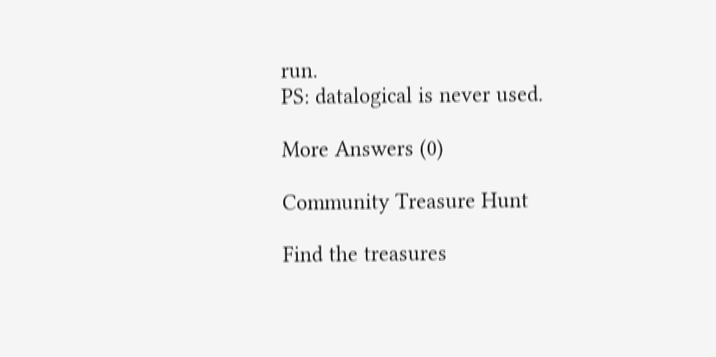run.
PS: datalogical is never used.

More Answers (0)

Community Treasure Hunt

Find the treasures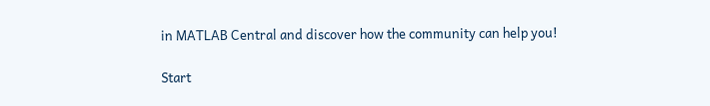in MATLAB Central and discover how the community can help you!

Start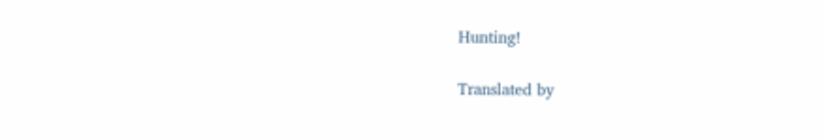Hunting!

Translated by